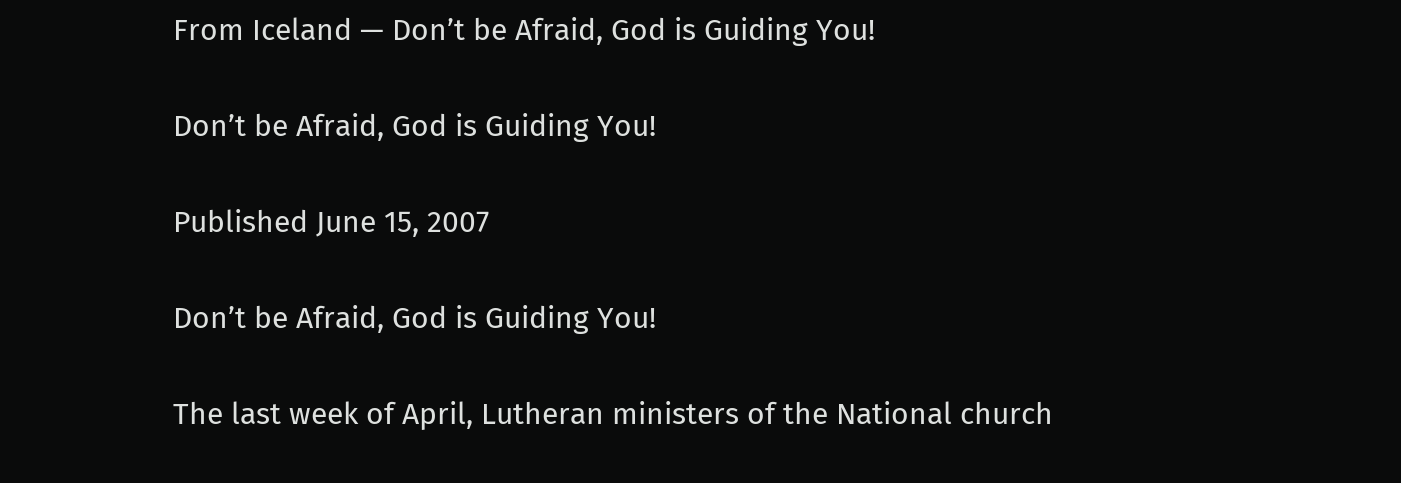From Iceland — Don’t be Afraid, God is Guiding You!

Don’t be Afraid, God is Guiding You!

Published June 15, 2007

Don’t be Afraid, God is Guiding You!

The last week of April, Lutheran ministers of the National church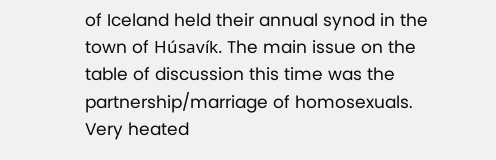of Iceland held their annual synod in the town of Húsavík. The main issue on the table of discussion this time was the partnership/marriage of homosexuals. Very heated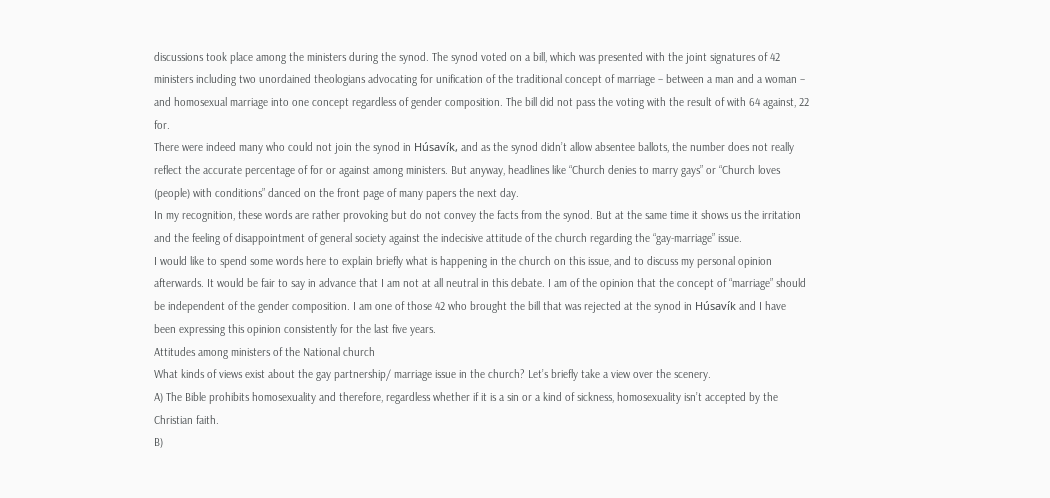discussions took place among the ministers during the synod. The synod voted on a bill, which was presented with the joint signatures of 42 ministers including two unordained theologians advocating for unification of the traditional concept of marriage – between a man and a woman – and homosexual marriage into one concept regardless of gender composition. The bill did not pass the voting with the result of with 64 against, 22 for.
There were indeed many who could not join the synod in Húsavík, and as the synod didn’t allow absentee ballots, the number does not really reflect the accurate percentage of for or against among ministers. But anyway, headlines like “Church denies to marry gays” or “Church loves (people) with conditions” danced on the front page of many papers the next day.
In my recognition, these words are rather provoking but do not convey the facts from the synod. But at the same time it shows us the irritation and the feeling of disappointment of general society against the indecisive attitude of the church regarding the “gay-marriage” issue.
I would like to spend some words here to explain briefly what is happening in the church on this issue, and to discuss my personal opinion afterwards. It would be fair to say in advance that I am not at all neutral in this debate. I am of the opinion that the concept of “marriage” should be independent of the gender composition. I am one of those 42 who brought the bill that was rejected at the synod in Húsavík and I have been expressing this opinion consistently for the last five years.
Attitudes among ministers of the National church
What kinds of views exist about the gay partnership/ marriage issue in the church? Let’s briefly take a view over the scenery.
A) The Bible prohibits homosexuality and therefore, regardless whether if it is a sin or a kind of sickness, homosexuality isn’t accepted by the Christian faith.
B)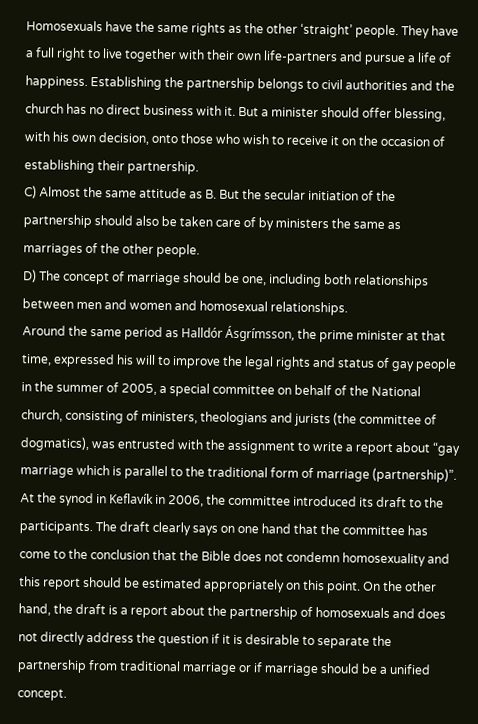Homosexuals have the same rights as the other ‘straight’ people. They have a full right to live together with their own life-partners and pursue a life of happiness. Establishing the partnership belongs to civil authorities and the church has no direct business with it. But a minister should offer blessing, with his own decision, onto those who wish to receive it on the occasion of establishing their partnership.
C) Almost the same attitude as B. But the secular initiation of the partnership should also be taken care of by ministers the same as marriages of the other people.
D) The concept of marriage should be one, including both relationships between men and women and homosexual relationships.
Around the same period as Halldór Ásgrímsson, the prime minister at that time, expressed his will to improve the legal rights and status of gay people in the summer of 2005, a special committee on behalf of the National church, consisting of ministers, theologians and jurists (the committee of dogmatics), was entrusted with the assignment to write a report about “gay marriage which is parallel to the traditional form of marriage (partnership)”. At the synod in Keflavík in 2006, the committee introduced its draft to the participants. The draft clearly says on one hand that the committee has come to the conclusion that the Bible does not condemn homosexuality and this report should be estimated appropriately on this point. On the other hand, the draft is a report about the partnership of homosexuals and does not directly address the question if it is desirable to separate the partnership from traditional marriage or if marriage should be a unified concept.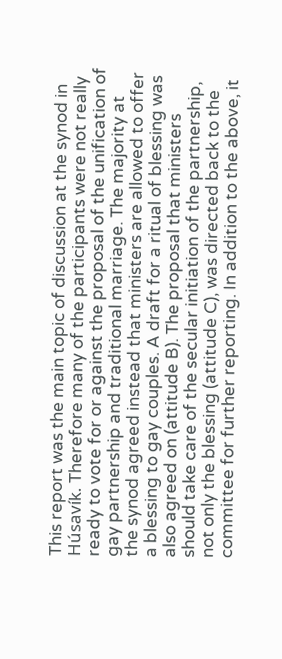This report was the main topic of discussion at the synod in Húsavík. Therefore many of the participants were not really ready to vote for or against the proposal of the unification of gay partnership and traditional marriage. The majority at the synod agreed instead that ministers are allowed to offer a blessing to gay couples. A draft for a ritual of blessing was also agreed on (attitude B). The proposal that ministers should take care of the secular initiation of the partnership, not only the blessing (attitude C), was directed back to the committee for further reporting. In addition to the above, it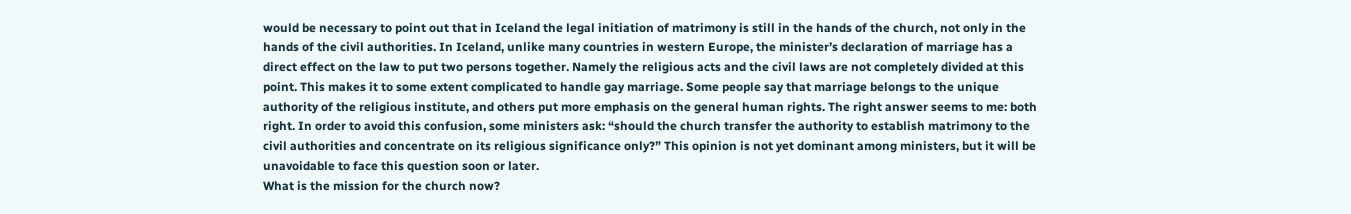would be necessary to point out that in Iceland the legal initiation of matrimony is still in the hands of the church, not only in the hands of the civil authorities. In Iceland, unlike many countries in western Europe, the minister’s declaration of marriage has a direct effect on the law to put two persons together. Namely the religious acts and the civil laws are not completely divided at this point. This makes it to some extent complicated to handle gay marriage. Some people say that marriage belongs to the unique authority of the religious institute, and others put more emphasis on the general human rights. The right answer seems to me: both right. In order to avoid this confusion, some ministers ask: “should the church transfer the authority to establish matrimony to the civil authorities and concentrate on its religious significance only?” This opinion is not yet dominant among ministers, but it will be unavoidable to face this question soon or later.
What is the mission for the church now?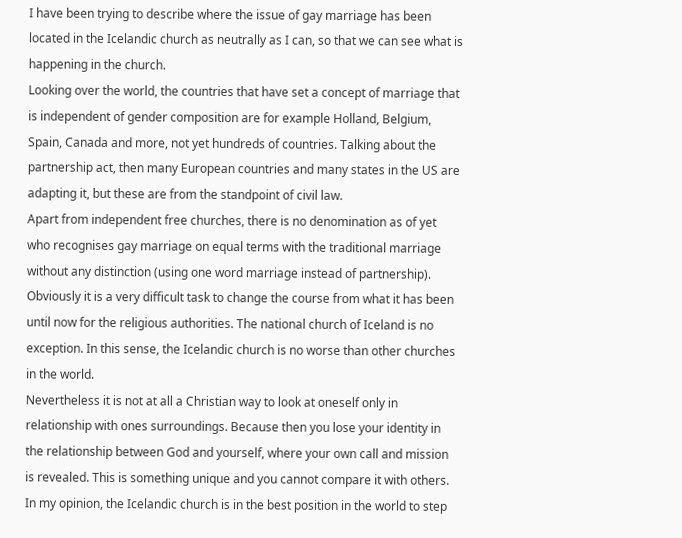I have been trying to describe where the issue of gay marriage has been located in the Icelandic church as neutrally as I can, so that we can see what is happening in the church.
Looking over the world, the countries that have set a concept of marriage that is independent of gender composition are for example Holland, Belgium, Spain, Canada and more, not yet hundreds of countries. Talking about the partnership act, then many European countries and many states in the US are adapting it, but these are from the standpoint of civil law.
Apart from independent free churches, there is no denomination as of yet who recognises gay marriage on equal terms with the traditional marriage without any distinction (using one word marriage instead of partnership). Obviously it is a very difficult task to change the course from what it has been until now for the religious authorities. The national church of Iceland is no exception. In this sense, the Icelandic church is no worse than other churches in the world.
Nevertheless it is not at all a Christian way to look at oneself only in relationship with ones surroundings. Because then you lose your identity in the relationship between God and yourself, where your own call and mission is revealed. This is something unique and you cannot compare it with others.
In my opinion, the Icelandic church is in the best position in the world to step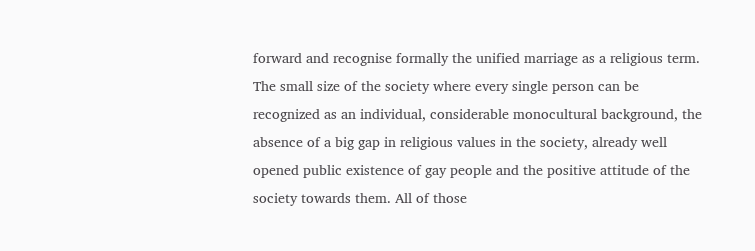forward and recognise formally the unified marriage as a religious term. The small size of the society where every single person can be recognized as an individual, considerable monocultural background, the absence of a big gap in religious values in the society, already well opened public existence of gay people and the positive attitude of the society towards them. All of those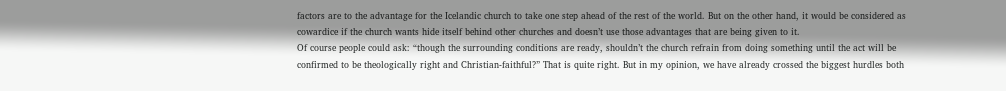factors are to the advantage for the Icelandic church to take one step ahead of the rest of the world. But on the other hand, it would be considered as cowardice if the church wants hide itself behind other churches and doesn’t use those advantages that are being given to it.
Of course people could ask: “though the surrounding conditions are ready, shouldn’t the church refrain from doing something until the act will be confirmed to be theologically right and Christian-faithful?” That is quite right. But in my opinion, we have already crossed the biggest hurdles both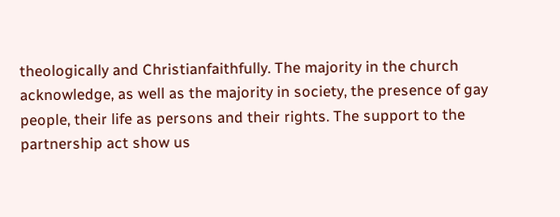theologically and Christianfaithfully. The majority in the church acknowledge, as well as the majority in society, the presence of gay people, their life as persons and their rights. The support to the partnership act show us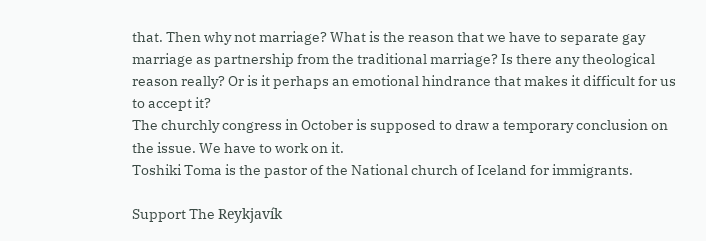that. Then why not marriage? What is the reason that we have to separate gay marriage as partnership from the traditional marriage? Is there any theological reason really? Or is it perhaps an emotional hindrance that makes it difficult for us to accept it?
The churchly congress in October is supposed to draw a temporary conclusion on the issue. We have to work on it.
Toshiki Toma is the pastor of the National church of Iceland for immigrants.

Support The Reykjavík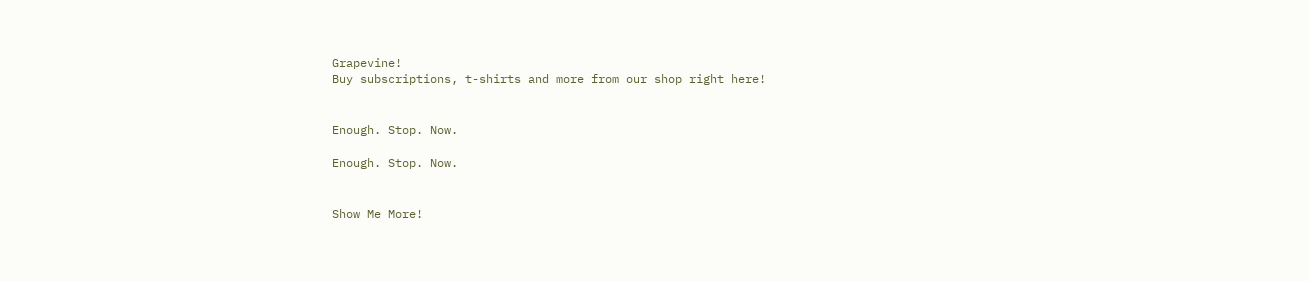Grapevine!
Buy subscriptions, t-shirts and more from our shop right here!


Enough. Stop. Now.

Enough. Stop. Now.


Show Me More!